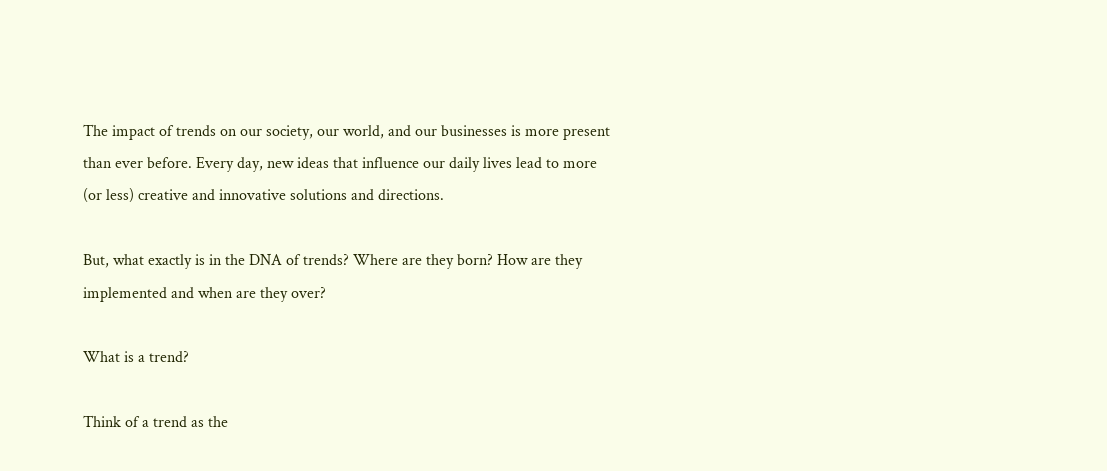The impact of trends on our society, our world, and our businesses is more present than ever before. Every day, new ideas that influence our daily lives lead to more (or less) creative and innovative solutions and directions.

But, what exactly is in the DNA of trends? Where are they born? How are they implemented and when are they over?

What is a trend?

Think of a trend as the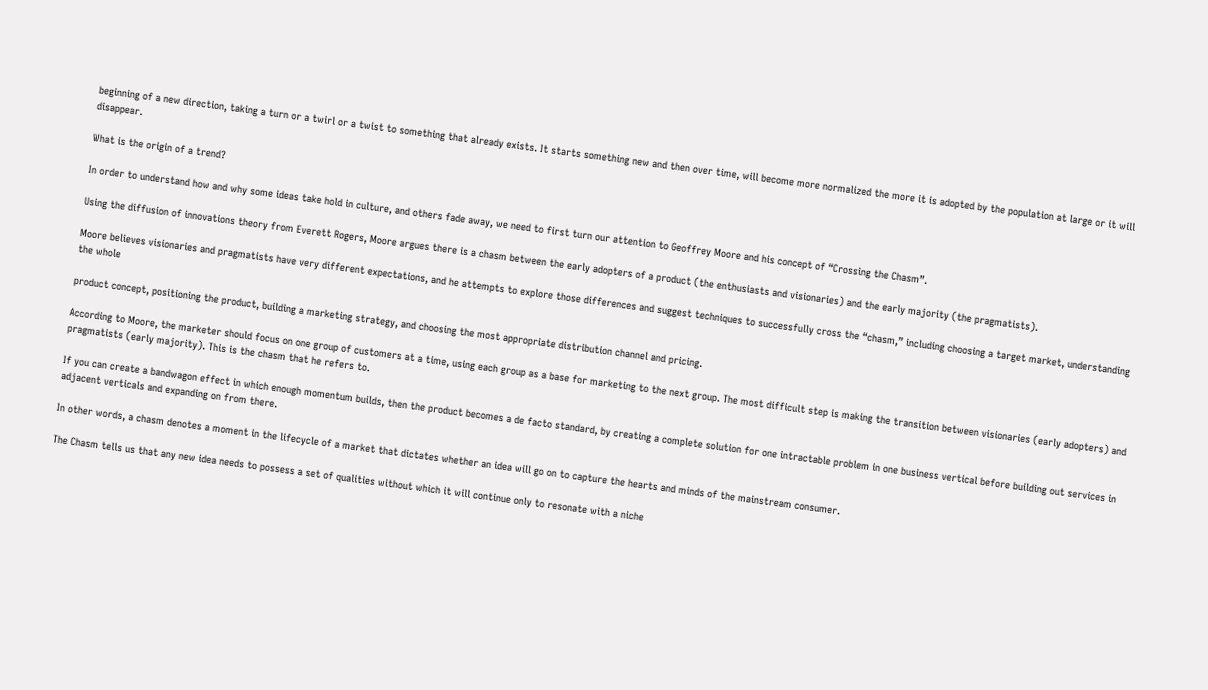beginning of a new direction, taking a turn or a twirl or a twist to something that already exists. It starts something new and then over time, will become more normalized the more it is adopted by the population at large or it will disappear.

What is the origin of a trend?

In order to understand how and why some ideas take hold in culture, and others fade away, we need to first turn our attention to Geoffrey Moore and his concept of “Crossing the Chasm”.

Using the diffusion of innovations theory from Everett Rogers, Moore argues there is a chasm between the early adopters of a product (the enthusiasts and visionaries) and the early majority (the pragmatists).

Moore believes visionaries and pragmatists have very different expectations, and he attempts to explore those differences and suggest techniques to successfully cross the “chasm,” including choosing a target market, understanding the whole

product concept, positioning the product, building a marketing strategy, and choosing the most appropriate distribution channel and pricing.

According to Moore, the marketer should focus on one group of customers at a time, using each group as a base for marketing to the next group. The most difficult step is making the transition between visionaries (early adopters) and pragmatists (early majority). This is the chasm that he refers to.

If you can create a bandwagon effect in which enough momentum builds, then the product becomes a de facto standard, by creating a complete solution for one intractable problem in one business vertical before building out services in adjacent verticals and expanding on from there.

In other words, a chasm denotes a moment in the lifecycle of a market that dictates whether an idea will go on to capture the hearts and minds of the mainstream consumer.

The Chasm tells us that any new idea needs to possess a set of qualities without which it will continue only to resonate with a niche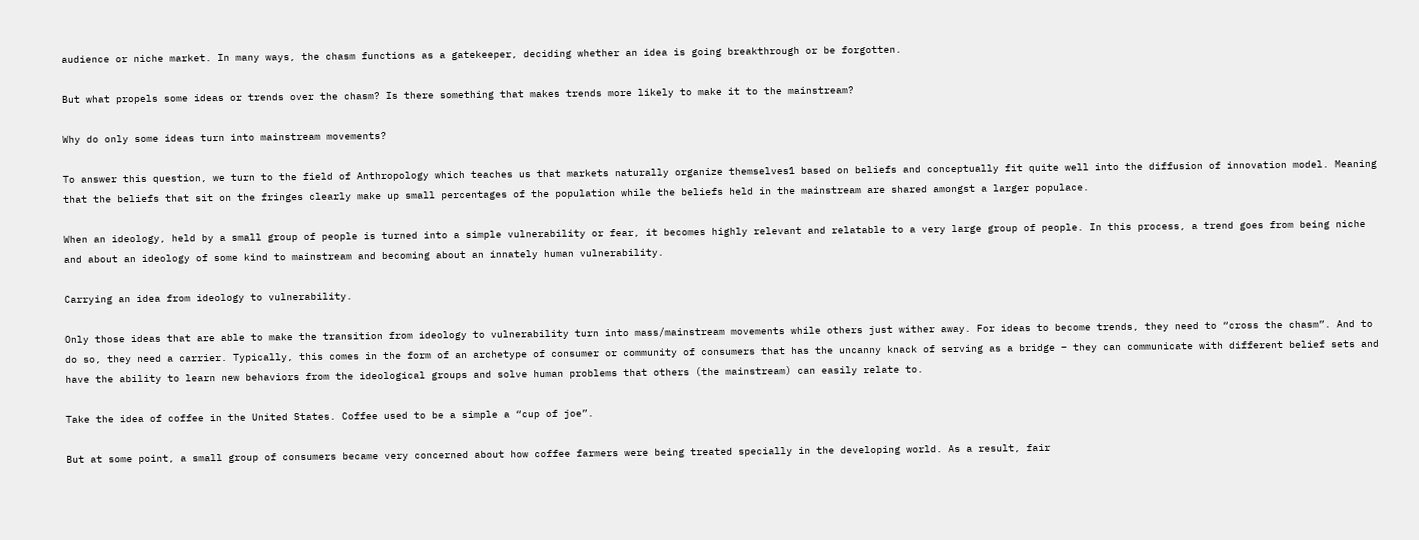audience or niche market. In many ways, the chasm functions as a gatekeeper, deciding whether an idea is going breakthrough or be forgotten.

But what propels some ideas or trends over the chasm? Is there something that makes trends more likely to make it to the mainstream?

Why do only some ideas turn into mainstream movements?

To answer this question, we turn to the field of Anthropology which teaches us that markets naturally organize themselves1 based on beliefs and conceptually fit quite well into the diffusion of innovation model. Meaning that the beliefs that sit on the fringes clearly make up small percentages of the population while the beliefs held in the mainstream are shared amongst a larger populace.

When an ideology, held by a small group of people is turned into a simple vulnerability or fear, it becomes highly relevant and relatable to a very large group of people. In this process, a trend goes from being niche and about an ideology of some kind to mainstream and becoming about an innately human vulnerability.

Carrying an idea from ideology to vulnerability.

Only those ideas that are able to make the transition from ideology to vulnerability turn into mass/mainstream movements while others just wither away. For ideas to become trends, they need to “cross the chasm”. And to do so, they need a carrier. Typically, this comes in the form of an archetype of consumer or community of consumers that has the uncanny knack of serving as a bridge – they can communicate with different belief sets and have the ability to learn new behaviors from the ideological groups and solve human problems that others (the mainstream) can easily relate to.

Take the idea of coffee in the United States. Coffee used to be a simple a “cup of joe”.

But at some point, a small group of consumers became very concerned about how coffee farmers were being treated specially in the developing world. As a result, fair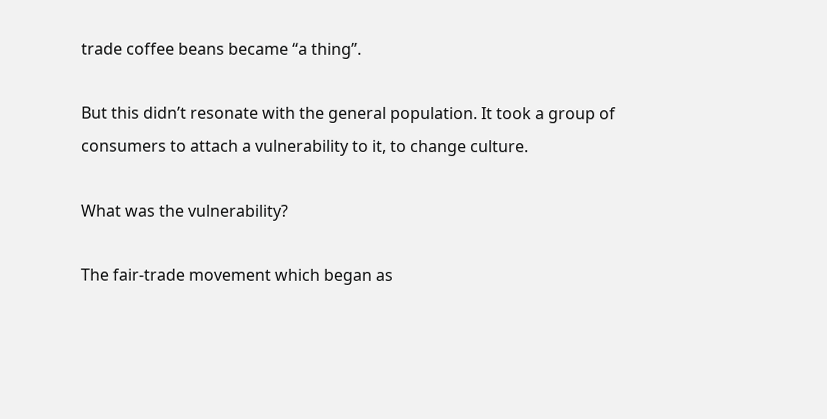trade coffee beans became “a thing”.

But this didn’t resonate with the general population. It took a group of consumers to attach a vulnerability to it, to change culture.

What was the vulnerability?

The fair-trade movement which began as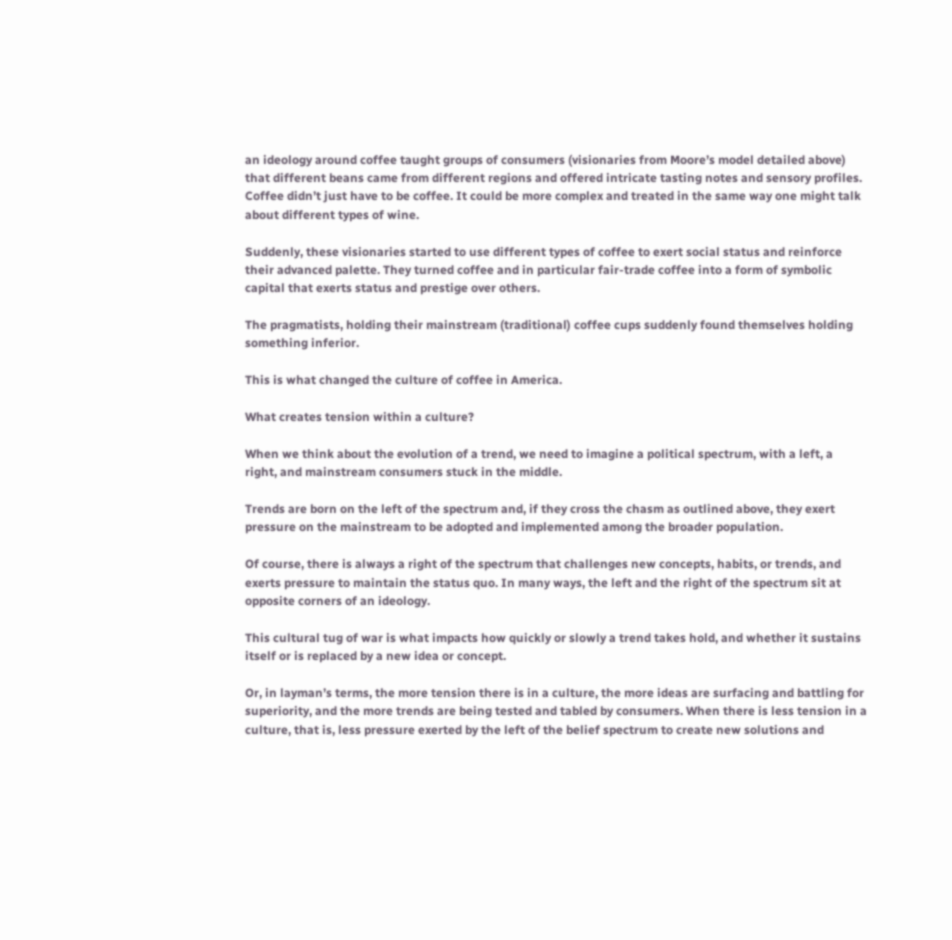an ideology around coffee taught groups of consumers (visionaries from Moore’s model detailed above) that different beans came from different regions and offered intricate tasting notes and sensory profiles. Coffee didn’t just have to be coffee. It could be more complex and treated in the same way one might talk about different types of wine.

Suddenly, these visionaries started to use different types of coffee to exert social status and reinforce their advanced palette. They turned coffee and in particular fair-trade coffee into a form of symbolic capital that exerts status and prestige over others.

The pragmatists, holding their mainstream (traditional) coffee cups suddenly found themselves holding something inferior.

This is what changed the culture of coffee in America.

What creates tension within a culture?

When we think about the evolution of a trend, we need to imagine a political spectrum, with a left, a right, and mainstream consumers stuck in the middle.

Trends are born on the left of the spectrum and, if they cross the chasm as outlined above, they exert pressure on the mainstream to be adopted and implemented among the broader population.

Of course, there is always a right of the spectrum that challenges new concepts, habits, or trends, and exerts pressure to maintain the status quo. In many ways, the left and the right of the spectrum sit at opposite corners of an ideology.

This cultural tug of war is what impacts how quickly or slowly a trend takes hold, and whether it sustains itself or is replaced by a new idea or concept.

Or, in layman’s terms, the more tension there is in a culture, the more ideas are surfacing and battling for superiority, and the more trends are being tested and tabled by consumers. When there is less tension in a culture, that is, less pressure exerted by the left of the belief spectrum to create new solutions and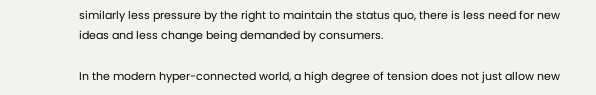similarly less pressure by the right to maintain the status quo, there is less need for new ideas and less change being demanded by consumers.

In the modern hyper-connected world, a high degree of tension does not just allow new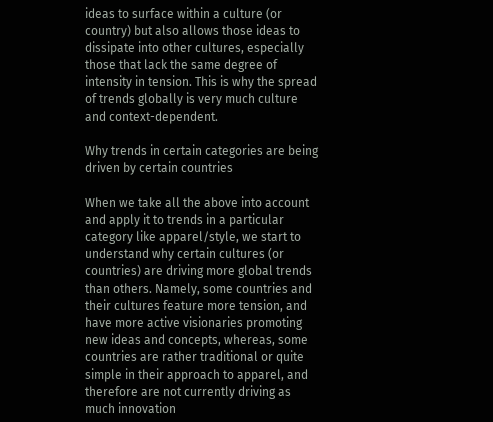ideas to surface within a culture (or country) but also allows those ideas to dissipate into other cultures, especially those that lack the same degree of intensity in tension. This is why the spread of trends globally is very much culture and context-dependent.

Why trends in certain categories are being driven by certain countries

When we take all the above into account and apply it to trends in a particular category like apparel/style, we start to understand why certain cultures (or countries) are driving more global trends than others. Namely, some countries and their cultures feature more tension, and have more active visionaries promoting new ideas and concepts, whereas, some countries are rather traditional or quite simple in their approach to apparel, and therefore are not currently driving as much innovation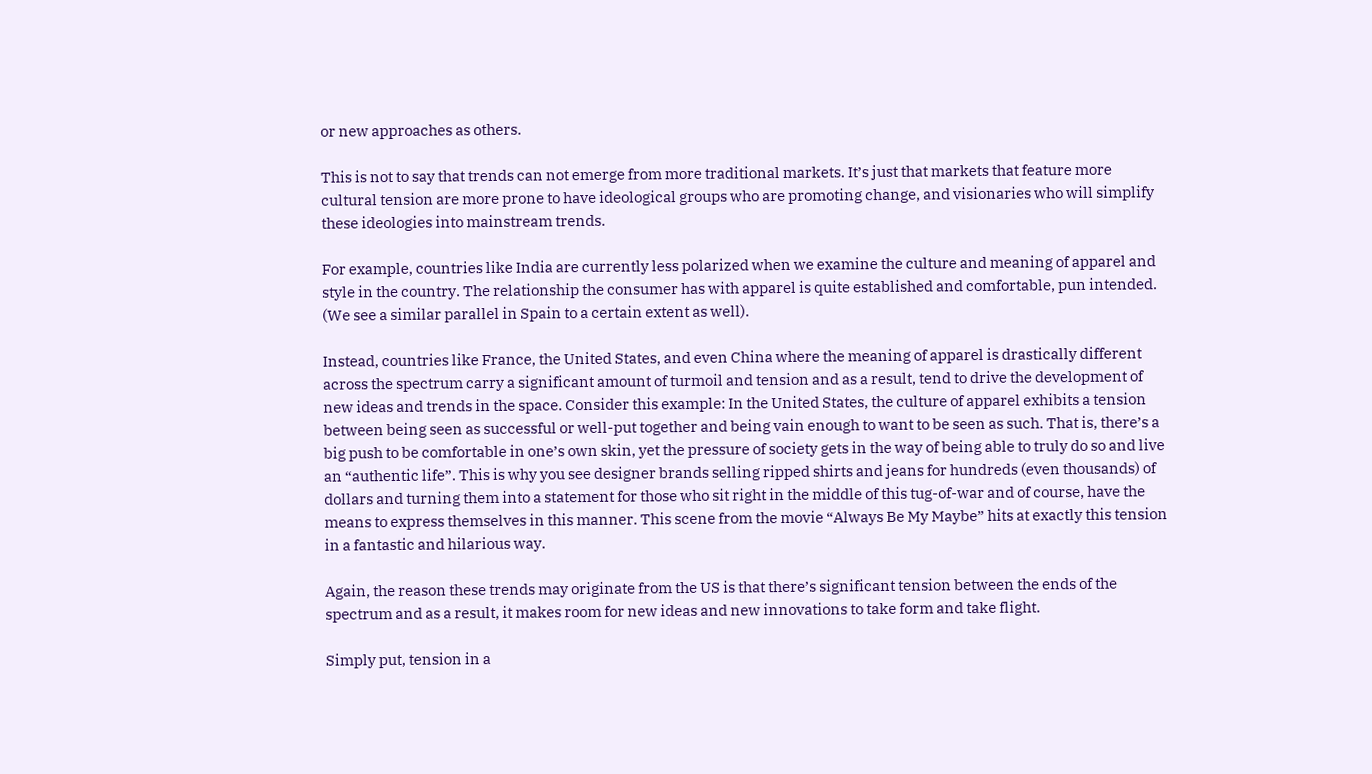or new approaches as others.

This is not to say that trends can not emerge from more traditional markets. It’s just that markets that feature more cultural tension are more prone to have ideological groups who are promoting change, and visionaries who will simplify these ideologies into mainstream trends.

For example, countries like India are currently less polarized when we examine the culture and meaning of apparel and style in the country. The relationship the consumer has with apparel is quite established and comfortable, pun intended. (We see a similar parallel in Spain to a certain extent as well).

Instead, countries like France, the United States, and even China where the meaning of apparel is drastically different across the spectrum carry a significant amount of turmoil and tension and as a result, tend to drive the development of new ideas and trends in the space. Consider this example: In the United States, the culture of apparel exhibits a tension between being seen as successful or well-put together and being vain enough to want to be seen as such. That is, there’s a big push to be comfortable in one’s own skin, yet the pressure of society gets in the way of being able to truly do so and live an “authentic life”. This is why you see designer brands selling ripped shirts and jeans for hundreds (even thousands) of dollars and turning them into a statement for those who sit right in the middle of this tug-of-war and of course, have the means to express themselves in this manner. This scene from the movie “Always Be My Maybe” hits at exactly this tension in a fantastic and hilarious way.

Again, the reason these trends may originate from the US is that there’s significant tension between the ends of the spectrum and as a result, it makes room for new ideas and new innovations to take form and take flight.

Simply put, tension in a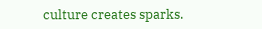culture creates sparks.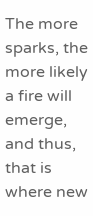The more sparks, the more likely a fire will emerge, and thus, that is where new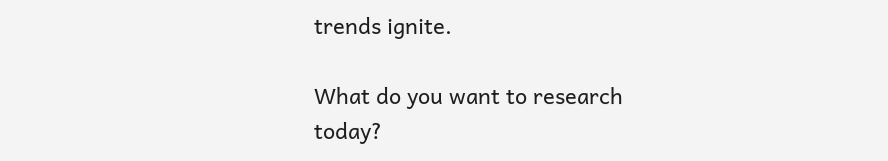trends ignite.

What do you want to research today?